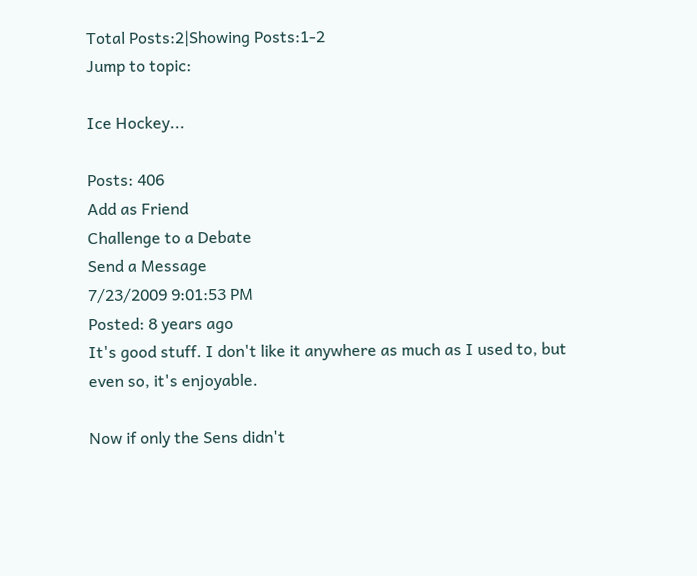Total Posts:2|Showing Posts:1-2
Jump to topic:

Ice Hockey...

Posts: 406
Add as Friend
Challenge to a Debate
Send a Message
7/23/2009 9:01:53 PM
Posted: 8 years ago
It's good stuff. I don't like it anywhere as much as I used to, but even so, it's enjoyable.

Now if only the Sens didn't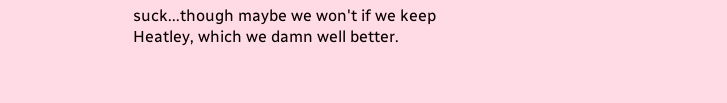suck...though maybe we won't if we keep Heatley, which we damn well better.